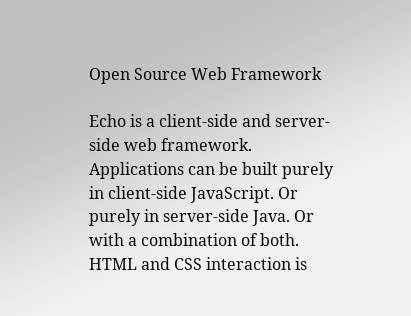Open Source Web Framework

Echo is a client-side and server-side web framework. Applications can be built purely in client-side JavaScript. Or purely in server-side Java. Or with a combination of both. HTML and CSS interaction is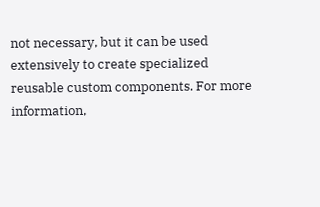not necessary, but it can be used extensively to create specialized reusable custom components. For more information,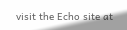visit the Echo site at